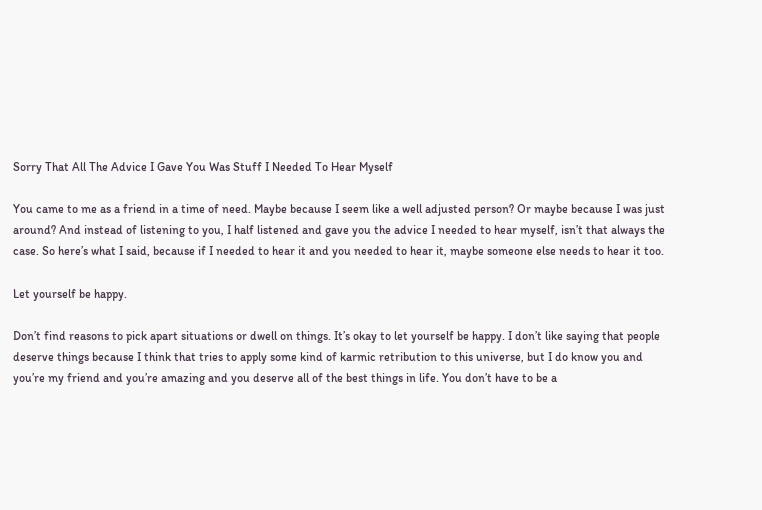Sorry That All The Advice I Gave You Was Stuff I Needed To Hear Myself

You came to me as a friend in a time of need. Maybe because I seem like a well adjusted person? Or maybe because I was just around? And instead of listening to you, I half listened and gave you the advice I needed to hear myself, isn’t that always the case. So here’s what I said, because if I needed to hear it and you needed to hear it, maybe someone else needs to hear it too.

Let yourself be happy.

Don’t find reasons to pick apart situations or dwell on things. It’s okay to let yourself be happy. I don’t like saying that people deserve things because I think that tries to apply some kind of karmic retribution to this universe, but I do know you and you’re my friend and you’re amazing and you deserve all of the best things in life. You don’t have to be a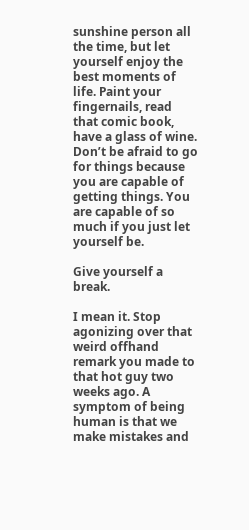sunshine person all the time, but let yourself enjoy the best moments of life. Paint your fingernails, read that comic book, have a glass of wine. Don’t be afraid to go for things because you are capable of getting things. You are capable of so much if you just let yourself be.

Give yourself a break.

I mean it. Stop agonizing over that weird offhand remark you made to that hot guy two weeks ago. A symptom of being human is that we make mistakes and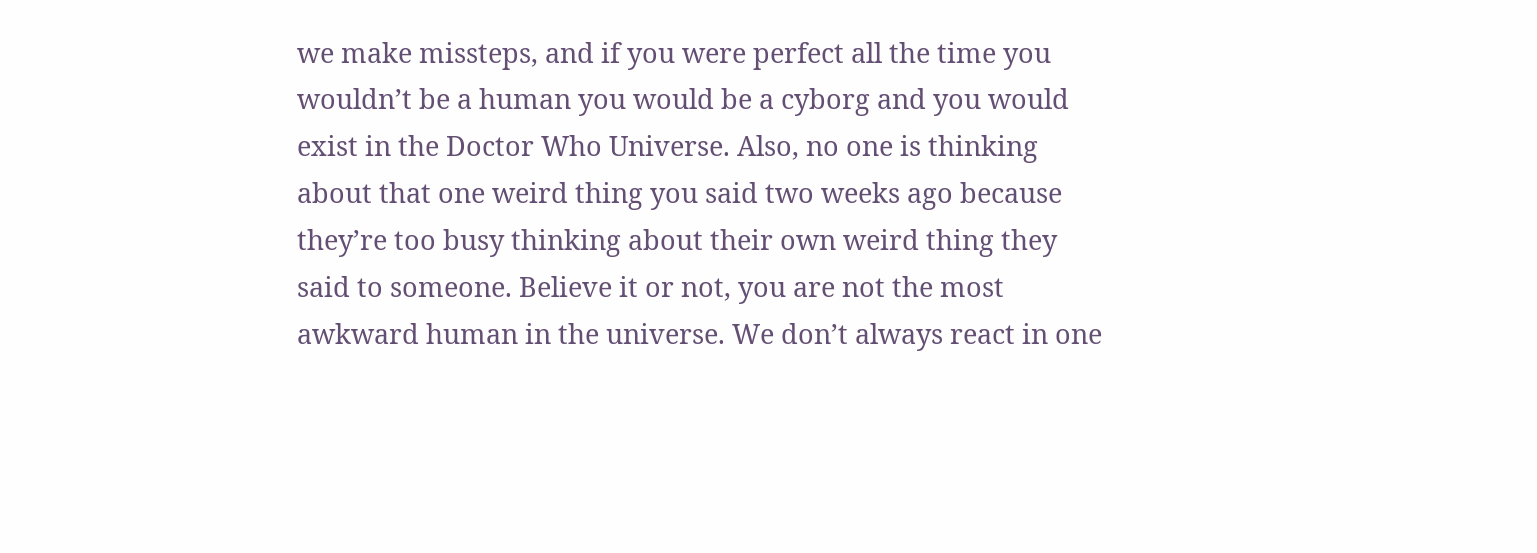we make missteps, and if you were perfect all the time you wouldn’t be a human you would be a cyborg and you would exist in the Doctor Who Universe. Also, no one is thinking about that one weird thing you said two weeks ago because they’re too busy thinking about their own weird thing they said to someone. Believe it or not, you are not the most awkward human in the universe. We don’t always react in one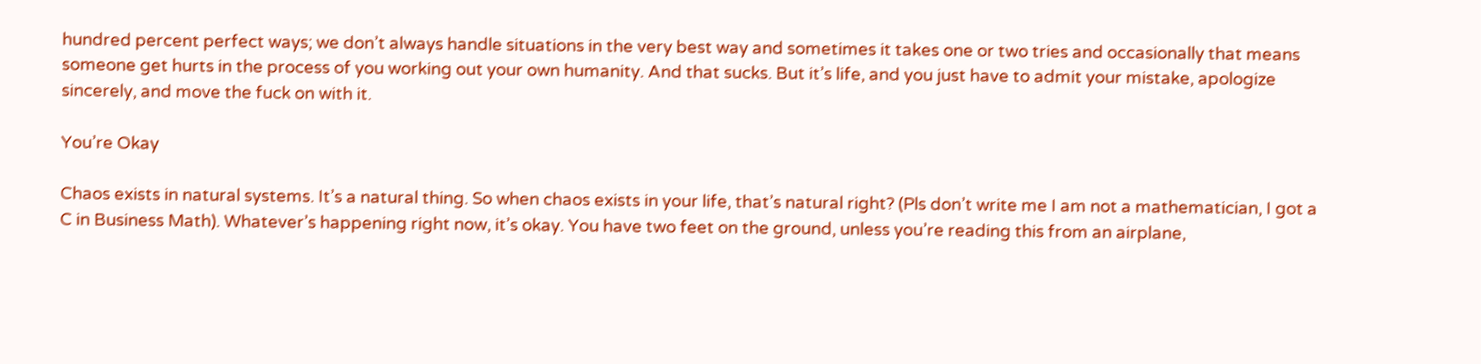hundred percent perfect ways; we don’t always handle situations in the very best way and sometimes it takes one or two tries and occasionally that means someone get hurts in the process of you working out your own humanity. And that sucks. But it’s life, and you just have to admit your mistake, apologize sincerely, and move the fuck on with it.

You’re Okay

Chaos exists in natural systems. It’s a natural thing. So when chaos exists in your life, that’s natural right? (Pls don’t write me I am not a mathematician, I got a C in Business Math). Whatever’s happening right now, it’s okay. You have two feet on the ground, unless you’re reading this from an airplane,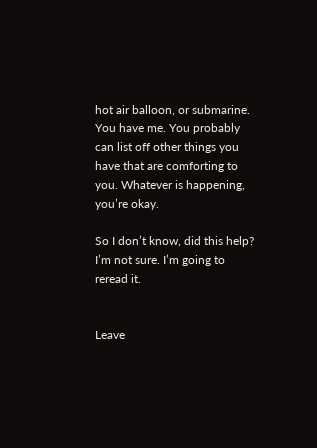hot air balloon, or submarine. You have me. You probably can list off other things you have that are comforting to you. Whatever is happening, you’re okay.

So I don’t know, did this help? I’m not sure. I’m going to reread it.


Leave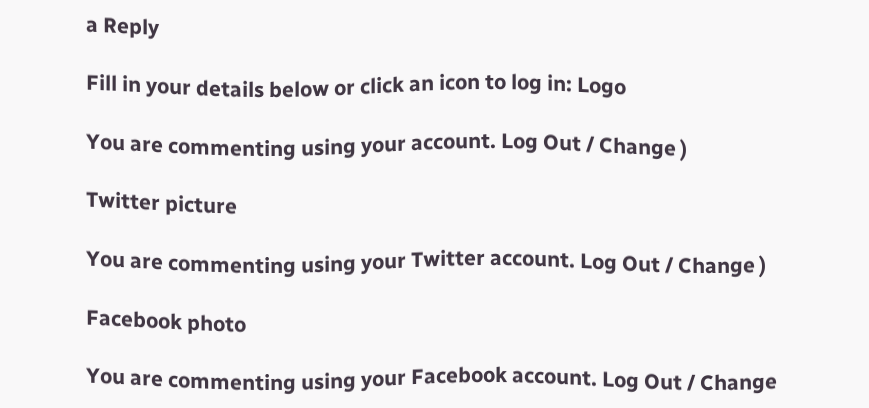a Reply

Fill in your details below or click an icon to log in: Logo

You are commenting using your account. Log Out / Change )

Twitter picture

You are commenting using your Twitter account. Log Out / Change )

Facebook photo

You are commenting using your Facebook account. Log Out / Change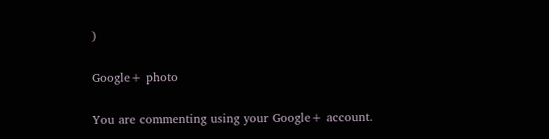)

Google+ photo

You are commenting using your Google+ account.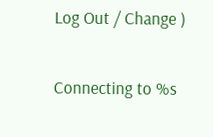Log Out / Change )

Connecting to %s